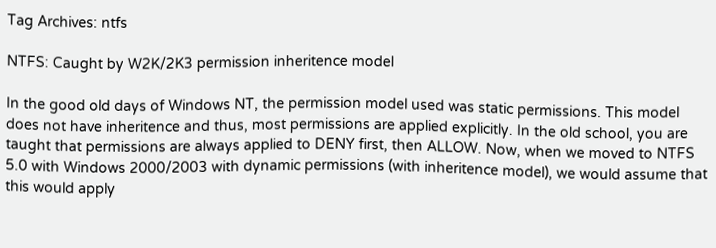Tag Archives: ntfs

NTFS: Caught by W2K/2K3 permission inheritence model

In the good old days of Windows NT, the permission model used was static permissions. This model does not have inheritence and thus, most permissions are applied explicitly. In the old school, you are taught that permissions are always applied to DENY first, then ALLOW. Now, when we moved to NTFS 5.0 with Windows 2000/2003 with dynamic permissions (with inheritence model), we would assume that this would apply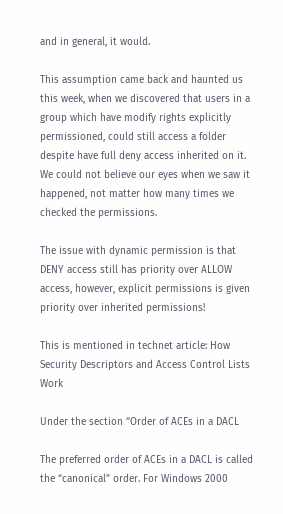and in general, it would.

This assumption came back and haunted us this week, when we discovered that users in a group which have modify rights explicitly permissioned, could still access a folder despite have full deny access inherited on it. We could not believe our eyes when we saw it happened, not matter how many times we checked the permissions.

The issue with dynamic permission is that DENY access still has priority over ALLOW access, however, explicit permissions is given priority over inherited permissions!

This is mentioned in technet article: How Security Descriptors and Access Control Lists Work

Under the section “Order of ACEs in a DACL

The preferred order of ACEs in a DACL is called the “canonical” order. For Windows 2000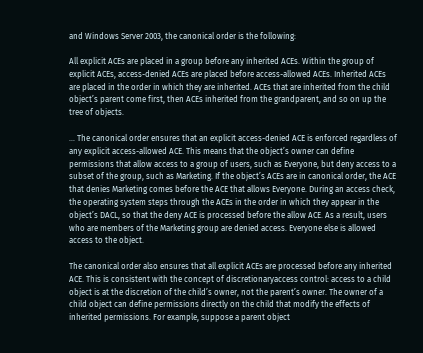and Windows Server 2003, the canonical order is the following:

All explicit ACEs are placed in a group before any inherited ACEs. Within the group of explicit ACEs, access-denied ACEs are placed before access-allowed ACEs. Inherited ACEs are placed in the order in which they are inherited. ACEs that are inherited from the child object’s parent come first, then ACEs inherited from the grandparent, and so on up the tree of objects.

… The canonical order ensures that an explicit access-denied ACE is enforced regardless of any explicit access-allowed ACE. This means that the object’s owner can define permissions that allow access to a group of users, such as Everyone, but deny access to a subset of the group, such as Marketing. If the object’s ACEs are in canonical order, the ACE that denies Marketing comes before the ACE that allows Everyone. During an access check, the operating system steps through the ACEs in the order in which they appear in the object’s DACL, so that the deny ACE is processed before the allow ACE. As a result, users who are members of the Marketing group are denied access. Everyone else is allowed access to the object.

The canonical order also ensures that all explicit ACEs are processed before any inherited ACE. This is consistent with the concept of discretionaryaccess control: access to a child object is at the discretion of the child’s owner, not the parent’s owner. The owner of a child object can define permissions directly on the child that modify the effects of inherited permissions. For example, suppose a parent object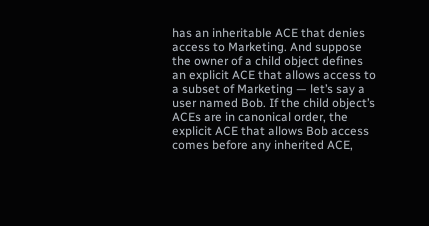has an inheritable ACE that denies access to Marketing. And suppose the owner of a child object defines an explicit ACE that allows access to a subset of Marketing — let’s say a user named Bob. If the child object’s ACEs are in canonical order, the explicit ACE that allows Bob access comes before any inherited ACE,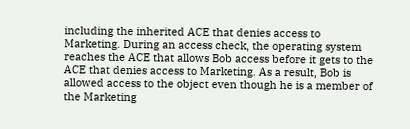including the inherited ACE that denies access to Marketing. During an access check, the operating system reaches the ACE that allows Bob access before it gets to the ACE that denies access to Marketing. As a result, Bob is allowed access to the object even though he is a member of the Marketing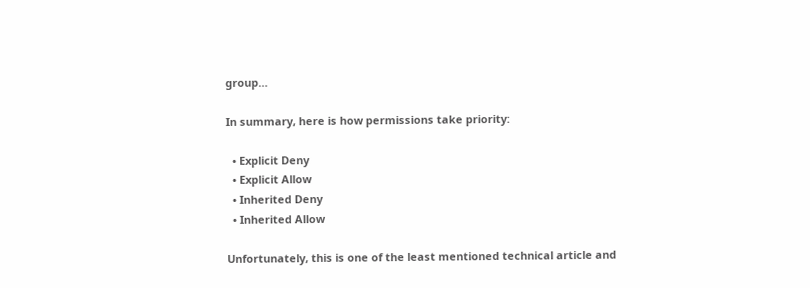group…

In summary, here is how permissions take priority:

  • Explicit Deny
  • Explicit Allow
  • Inherited Deny
  • Inherited Allow

Unfortunately, this is one of the least mentioned technical article and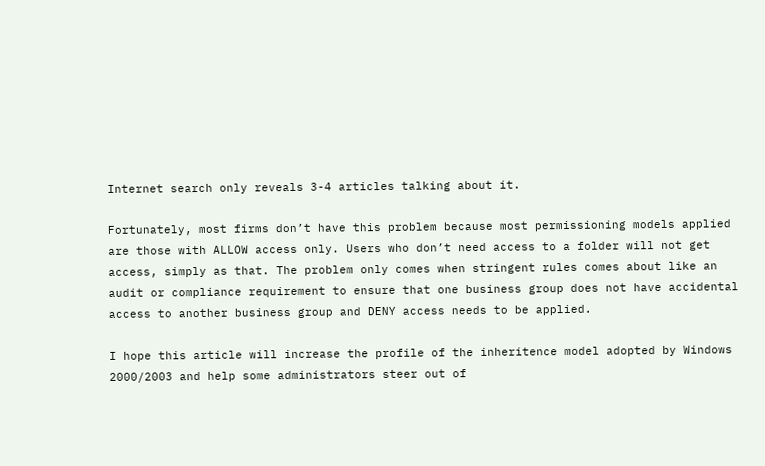Internet search only reveals 3-4 articles talking about it.

Fortunately, most firms don’t have this problem because most permissioning models applied are those with ALLOW access only. Users who don’t need access to a folder will not get access, simply as that. The problem only comes when stringent rules comes about like an audit or compliance requirement to ensure that one business group does not have accidental access to another business group and DENY access needs to be applied.

I hope this article will increase the profile of the inheritence model adopted by Windows 2000/2003 and help some administrators steer out of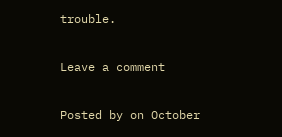trouble.

Leave a comment

Posted by on October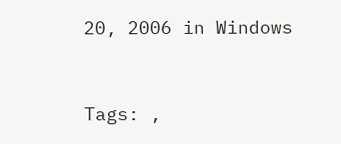20, 2006 in Windows


Tags: ,